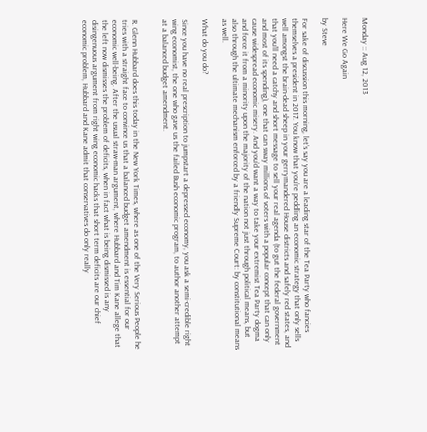Monday :: Aug 12, 2013

Here We Go Again

by Steve

For sake of discussion this morning, let’s say you are a leading star of the Tea Party who fancies themselves a president in 2017. You know that you’re peddling an economic strategy that only sells well amongst the brain-dead sheep in your gerrymandered House districts and safely red states, and that you’ll need a catchy and short message to sell your real agenda (to gut the federal government and most of its spending), one that can sway millions of voters with a popular concept that can only cause widespread economic misery. And you’d want a way to take your extremist Tea Party dogma and force it from a minority upon the majority of the nation not just through political means, but also through the ultimate mechanism enforced by a friendly Supreme Court: by constitutional means as well.

What do you do?

Since you have no real prescription to jumpstart a depressed economy, you ask a semi-credible right wing economist, the one who gave us the failed Bush economic program, to author another attempt at a balanced budget amendment.


R. Glenn Hubbard does this today in the New York Times, where as one of the Very Serious People he tries with a straight face to convince us that a balanced budget amendment is essential for our economic well-being. After the usual straw-man argument, where Hubbard and Tim Kane allege that the left now dismisses the problem of deficits, when in fact what is being dismissed is any disingenuous argument from right wing economic hacks that short term deficits are our chief economic problem, Hubbard and Kane admit that conservatives do only really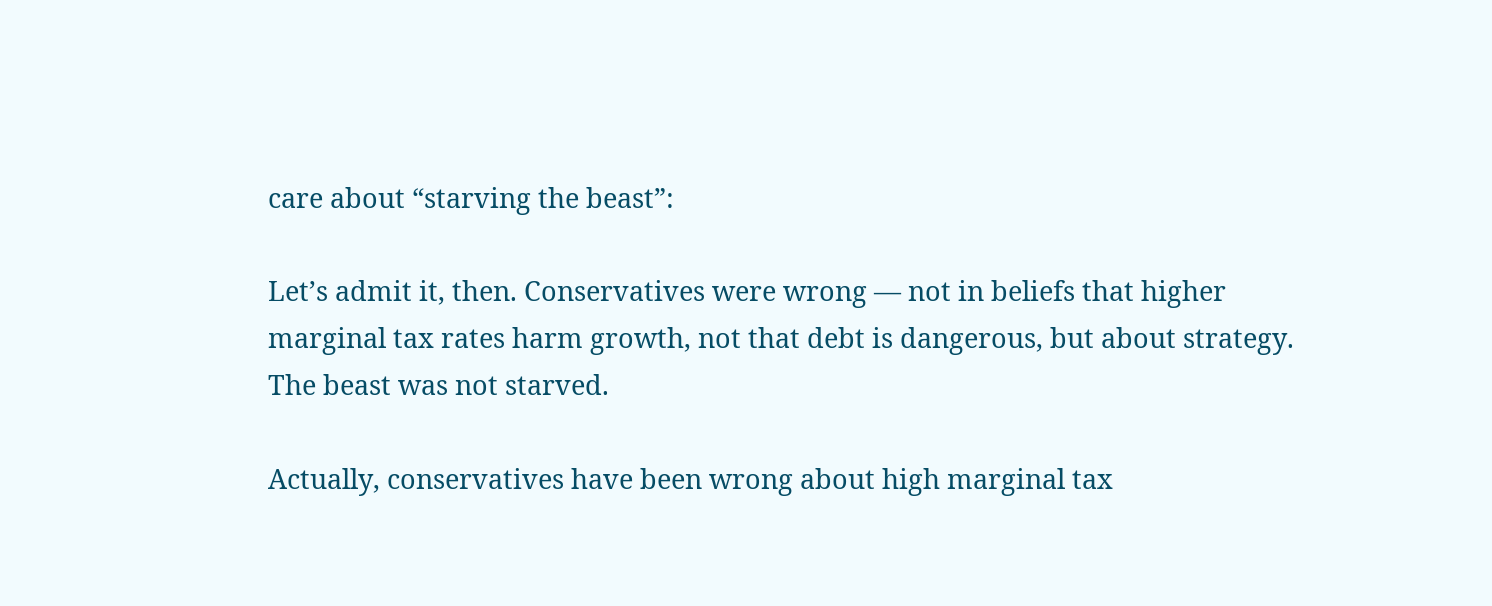care about “starving the beast”:

Let’s admit it, then. Conservatives were wrong — not in beliefs that higher marginal tax rates harm growth, not that debt is dangerous, but about strategy. The beast was not starved.

Actually, conservatives have been wrong about high marginal tax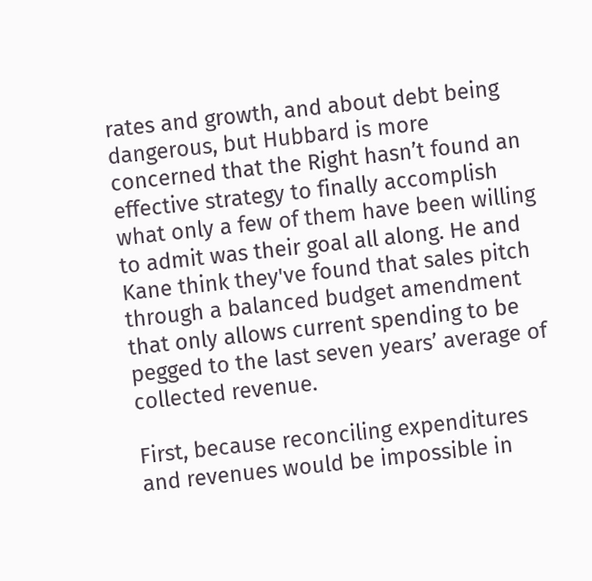rates and growth, and about debt being dangerous, but Hubbard is more concerned that the Right hasn’t found an effective strategy to finally accomplish what only a few of them have been willing to admit was their goal all along. He and Kane think they've found that sales pitch through a balanced budget amendment that only allows current spending to be pegged to the last seven years’ average of collected revenue.

First, because reconciling expenditures and revenues would be impossible in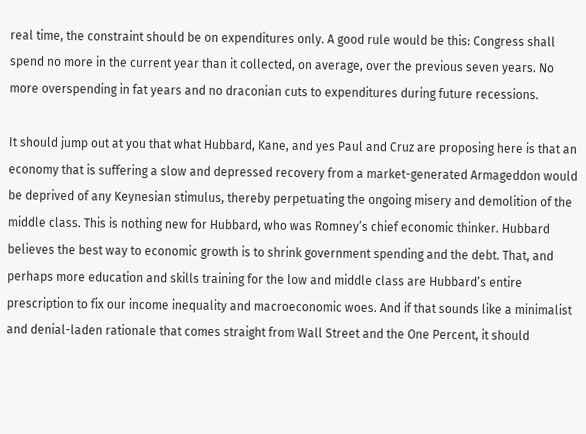real time, the constraint should be on expenditures only. A good rule would be this: Congress shall spend no more in the current year than it collected, on average, over the previous seven years. No more overspending in fat years and no draconian cuts to expenditures during future recessions.

It should jump out at you that what Hubbard, Kane, and yes Paul and Cruz are proposing here is that an economy that is suffering a slow and depressed recovery from a market-generated Armageddon would be deprived of any Keynesian stimulus, thereby perpetuating the ongoing misery and demolition of the middle class. This is nothing new for Hubbard, who was Romney’s chief economic thinker. Hubbard believes the best way to economic growth is to shrink government spending and the debt. That, and perhaps more education and skills training for the low and middle class are Hubbard’s entire prescription to fix our income inequality and macroeconomic woes. And if that sounds like a minimalist and denial-laden rationale that comes straight from Wall Street and the One Percent, it should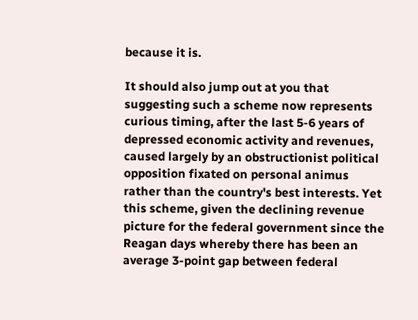because it is.

It should also jump out at you that suggesting such a scheme now represents curious timing, after the last 5-6 years of depressed economic activity and revenues, caused largely by an obstructionist political opposition fixated on personal animus rather than the country's best interests. Yet this scheme, given the declining revenue picture for the federal government since the Reagan days whereby there has been an average 3-point gap between federal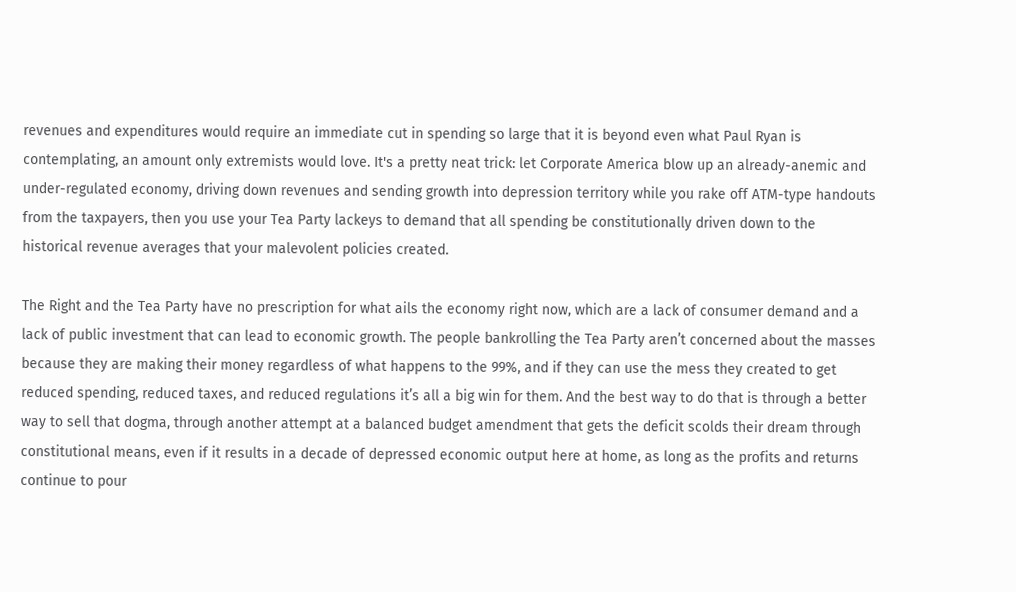revenues and expenditures would require an immediate cut in spending so large that it is beyond even what Paul Ryan is contemplating, an amount only extremists would love. It's a pretty neat trick: let Corporate America blow up an already-anemic and under-regulated economy, driving down revenues and sending growth into depression territory while you rake off ATM-type handouts from the taxpayers, then you use your Tea Party lackeys to demand that all spending be constitutionally driven down to the historical revenue averages that your malevolent policies created.

The Right and the Tea Party have no prescription for what ails the economy right now, which are a lack of consumer demand and a lack of public investment that can lead to economic growth. The people bankrolling the Tea Party aren’t concerned about the masses because they are making their money regardless of what happens to the 99%, and if they can use the mess they created to get reduced spending, reduced taxes, and reduced regulations it’s all a big win for them. And the best way to do that is through a better way to sell that dogma, through another attempt at a balanced budget amendment that gets the deficit scolds their dream through constitutional means, even if it results in a decade of depressed economic output here at home, as long as the profits and returns continue to pour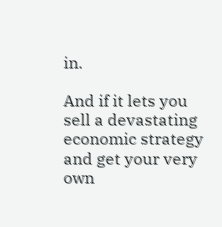in.

And if it lets you sell a devastating economic strategy and get your very own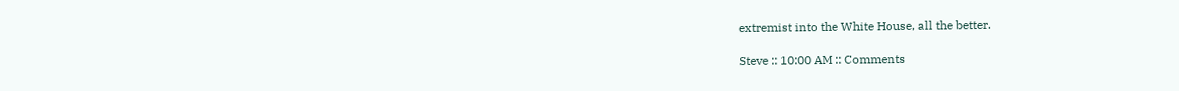extremist into the White House, all the better.

Steve :: 10:00 AM :: Comments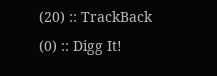(20) :: TrackBack (0) :: Digg It!